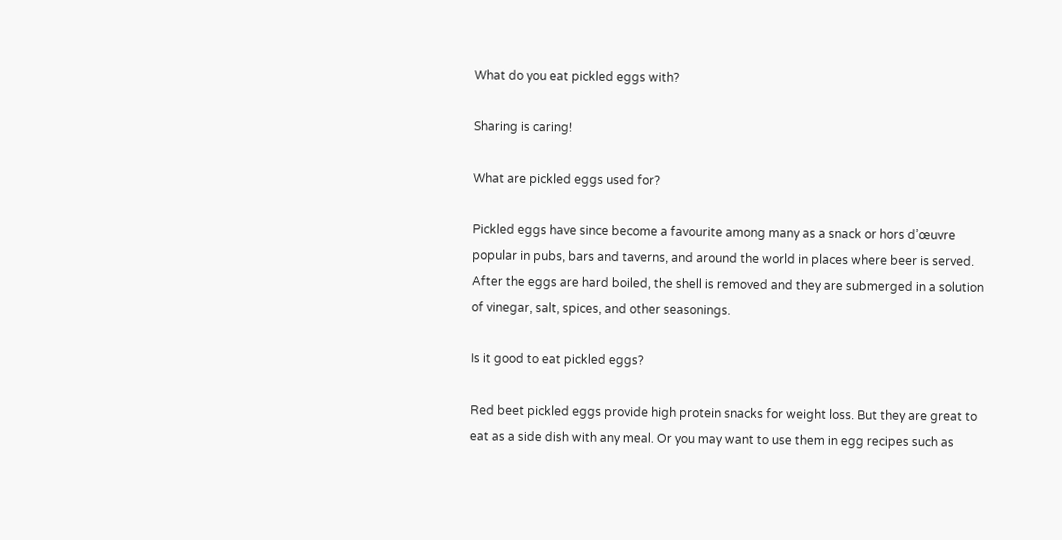What do you eat pickled eggs with?

Sharing is caring!

What are pickled eggs used for?

Pickled eggs have since become a favourite among many as a snack or hors d’œuvre popular in pubs, bars and taverns, and around the world in places where beer is served. After the eggs are hard boiled, the shell is removed and they are submerged in a solution of vinegar, salt, spices, and other seasonings.

Is it good to eat pickled eggs?

Red beet pickled eggs provide high protein snacks for weight loss. But they are great to eat as a side dish with any meal. Or you may want to use them in egg recipes such as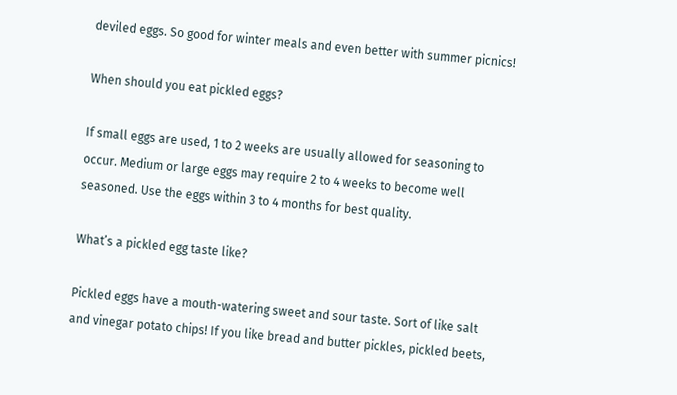deviled eggs. So good for winter meals and even better with summer picnics!

When should you eat pickled eggs?

If small eggs are used, 1 to 2 weeks are usually allowed for seasoning to occur. Medium or large eggs may require 2 to 4 weeks to become well seasoned. Use the eggs within 3 to 4 months for best quality.

What’s a pickled egg taste like?

Pickled eggs have a mouth-watering sweet and sour taste. Sort of like salt and vinegar potato chips! If you like bread and butter pickles, pickled beets,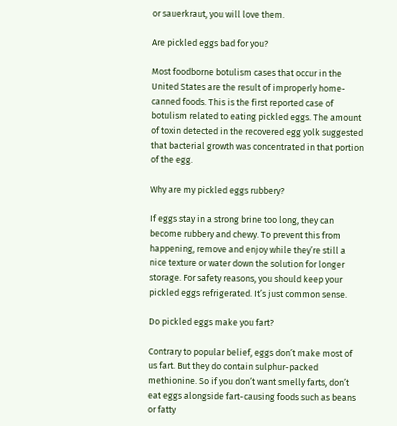or sauerkraut, you will love them.

Are pickled eggs bad for you?

Most foodborne botulism cases that occur in the United States are the result of improperly home-canned foods. This is the first reported case of botulism related to eating pickled eggs. The amount of toxin detected in the recovered egg yolk suggested that bacterial growth was concentrated in that portion of the egg.

Why are my pickled eggs rubbery?

If eggs stay in a strong brine too long, they can become rubbery and chewy. To prevent this from happening, remove and enjoy while they’re still a nice texture or water down the solution for longer storage. For safety reasons, you should keep your pickled eggs refrigerated. It’s just common sense.

Do pickled eggs make you fart?

Contrary to popular belief, eggs don’t make most of us fart. But they do contain sulphur-packed methionine. So if you don’t want smelly farts, don’t eat eggs alongside fart-causing foods such as beans or fatty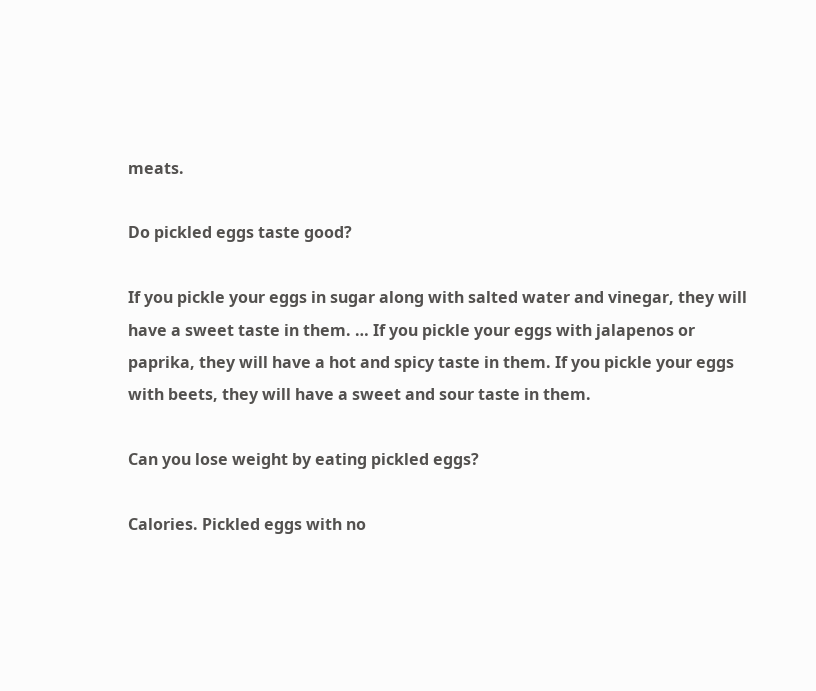meats.

Do pickled eggs taste good?

If you pickle your eggs in sugar along with salted water and vinegar, they will have a sweet taste in them. … If you pickle your eggs with jalapenos or paprika, they will have a hot and spicy taste in them. If you pickle your eggs with beets, they will have a sweet and sour taste in them.

Can you lose weight by eating pickled eggs?

Calories. Pickled eggs with no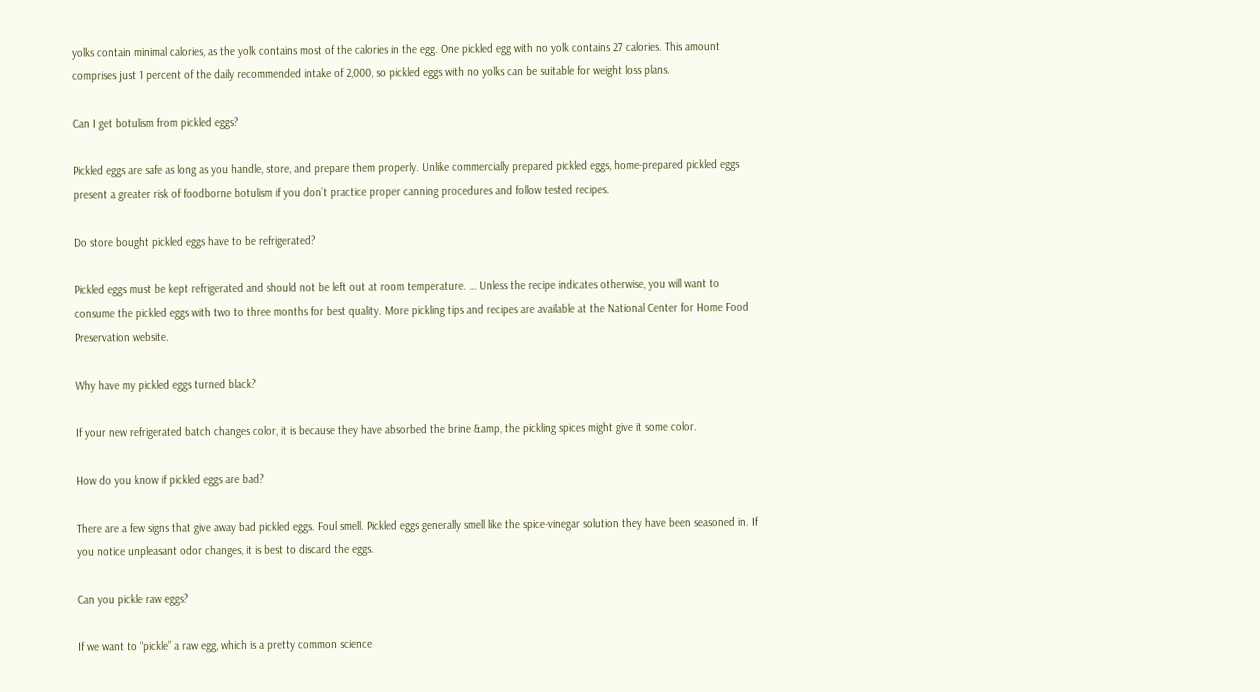yolks contain minimal calories, as the yolk contains most of the calories in the egg. One pickled egg with no yolk contains 27 calories. This amount comprises just 1 percent of the daily recommended intake of 2,000, so pickled eggs with no yolks can be suitable for weight loss plans.

Can I get botulism from pickled eggs?

Pickled eggs are safe as long as you handle, store, and prepare them properly. Unlike commercially prepared pickled eggs, home-prepared pickled eggs present a greater risk of foodborne botulism if you don’t practice proper canning procedures and follow tested recipes.

Do store bought pickled eggs have to be refrigerated?

Pickled eggs must be kept refrigerated and should not be left out at room temperature. … Unless the recipe indicates otherwise, you will want to consume the pickled eggs with two to three months for best quality. More pickling tips and recipes are available at the National Center for Home Food Preservation website.

Why have my pickled eggs turned black?

If your new refrigerated batch changes color, it is because they have absorbed the brine &amp, the pickling spices might give it some color.

How do you know if pickled eggs are bad?

There are a few signs that give away bad pickled eggs. Foul smell. Pickled eggs generally smell like the spice-vinegar solution they have been seasoned in. If you notice unpleasant odor changes, it is best to discard the eggs.

Can you pickle raw eggs?

If we want to “pickle” a raw egg, which is a pretty common science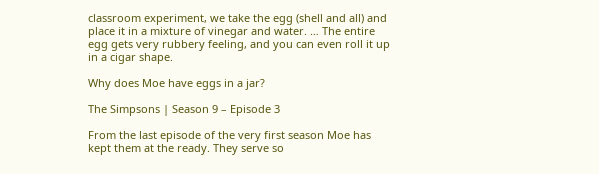classroom experiment, we take the egg (shell and all) and place it in a mixture of vinegar and water. … The entire egg gets very rubbery feeling, and you can even roll it up in a cigar shape.

Why does Moe have eggs in a jar?

The Simpsons | Season 9 – Episode 3

From the last episode of the very first season Moe has kept them at the ready. They serve so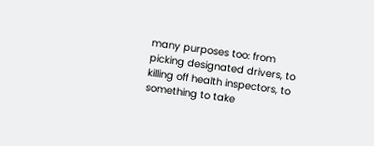many purposes too: from picking designated drivers, to killing off health inspectors, to something to take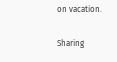on vacation.

Sharing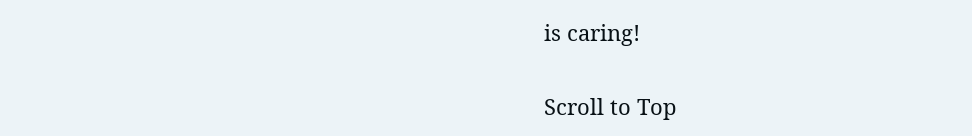is caring!

Scroll to Top